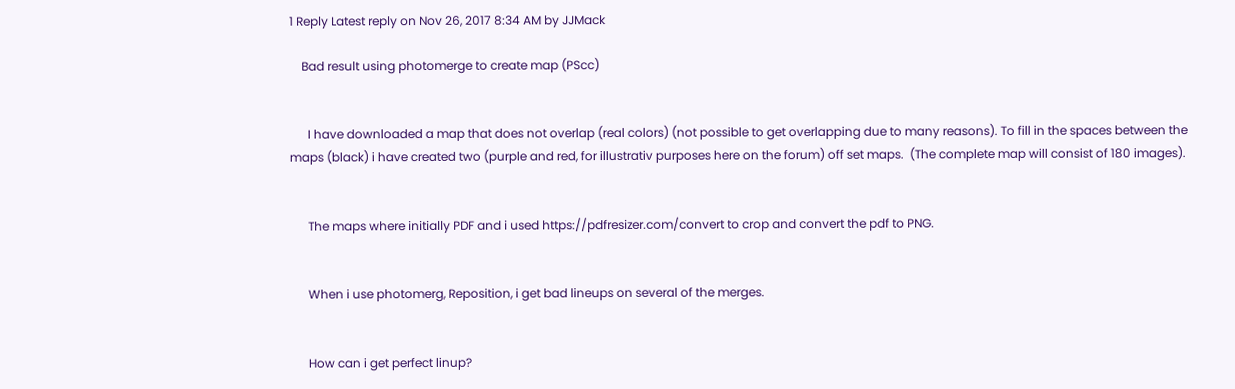1 Reply Latest reply on Nov 26, 2017 8:34 AM by JJMack

    Bad result using photomerge to create map (PScc)


      I have downloaded a map that does not overlap (real colors) (not possible to get overlapping due to many reasons). To fill in the spaces between the maps (black) i have created two (purple and red, for illustrativ purposes here on the forum) off set maps.  (The complete map will consist of 180 images).


      The maps where initially PDF and i used https://pdfresizer.com/convert to crop and convert the pdf to PNG.


      When i use photomerg, Reposition, i get bad lineups on several of the merges.


      How can i get perfect linup?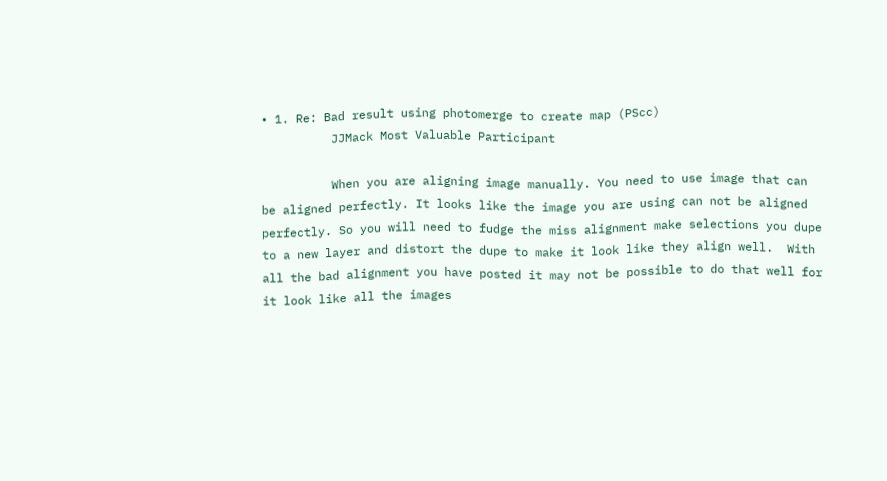• 1. Re: Bad result using photomerge to create map (PScc)
          JJMack Most Valuable Participant

          When you are aligning image manually. You need to use image that can be aligned perfectly. It looks like the image you are using can not be aligned perfectly. So you will need to fudge the miss alignment make selections you dupe to a new layer and distort the dupe to make it look like they align well.  With all the bad alignment you have posted it may not be possible to do that well for it look like all the images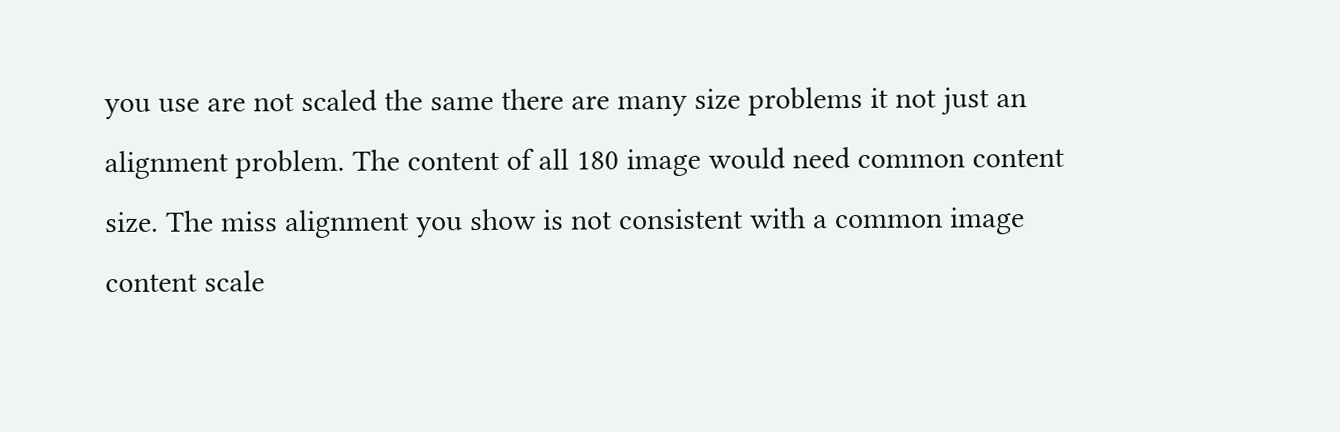you use are not scaled the same there are many size problems it not just an alignment problem. The content of all 180 image would need common content size. The miss alignment you show is not consistent with a common image content scale